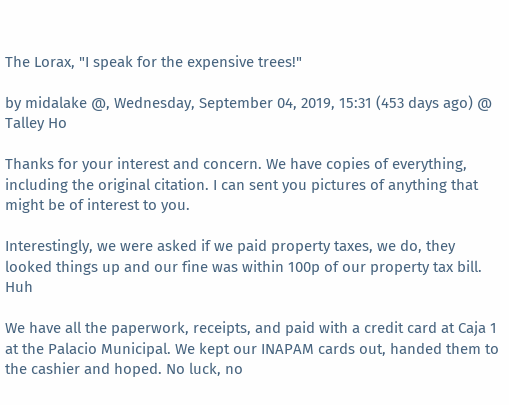The Lorax, "I speak for the expensive trees!"

by midalake @, Wednesday, September 04, 2019, 15:31 (453 days ago) @ Talley Ho

Thanks for your interest and concern. We have copies of everything, including the original citation. I can sent you pictures of anything that might be of interest to you.

Interestingly, we were asked if we paid property taxes, we do, they looked things up and our fine was within 100p of our property tax bill. Huh

We have all the paperwork, receipts, and paid with a credit card at Caja 1 at the Palacio Municipal. We kept our INAPAM cards out, handed them to the cashier and hoped. No luck, no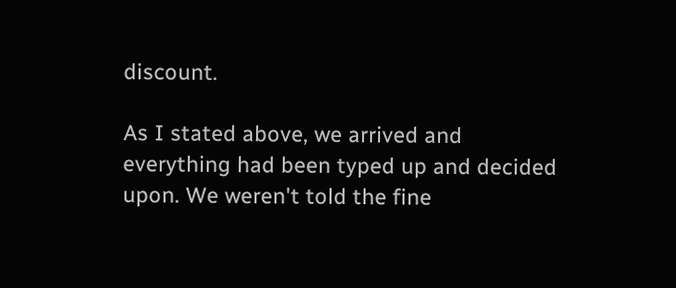discount.

As I stated above, we arrived and everything had been typed up and decided upon. We weren't told the fine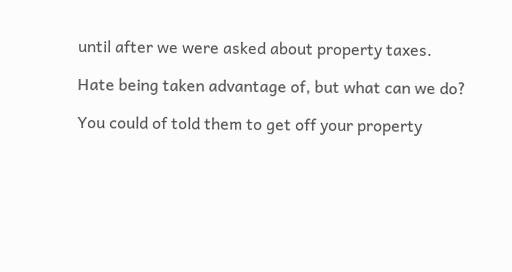until after we were asked about property taxes.

Hate being taken advantage of, but what can we do?

You could of told them to get off your property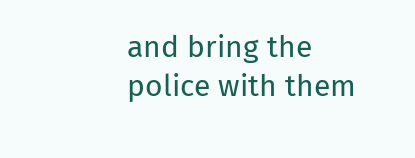and bring the police with them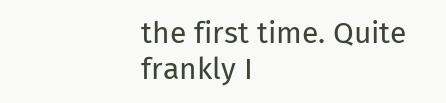the first time. Quite frankly I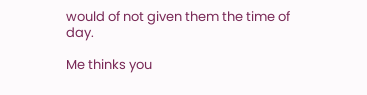would of not given them the time of day.

Me thinks you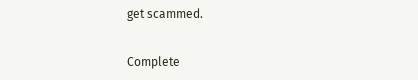get scammed.


Complete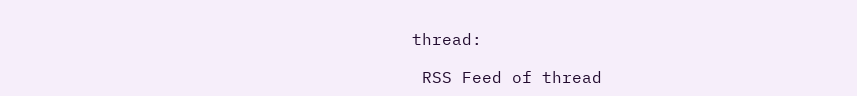thread:

 RSS Feed of thread